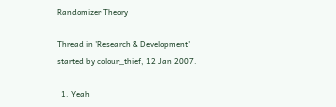Randomizer Theory

Thread in 'Research & Development' started by colour_thief, 12 Jan 2007.

  1. Yeah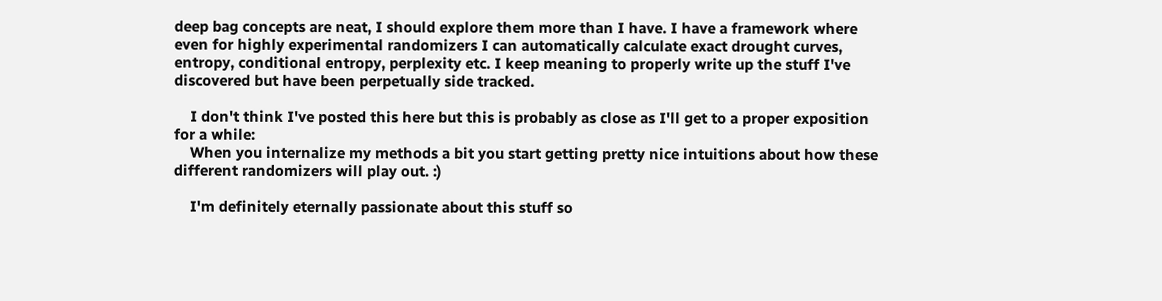deep bag concepts are neat, I should explore them more than I have. I have a framework where even for highly experimental randomizers I can automatically calculate exact drought curves, entropy, conditional entropy, perplexity etc. I keep meaning to properly write up the stuff I've discovered but have been perpetually side tracked.

    I don't think I've posted this here but this is probably as close as I'll get to a proper exposition for a while:
    When you internalize my methods a bit you start getting pretty nice intuitions about how these different randomizers will play out. :)

    I'm definitely eternally passionate about this stuff so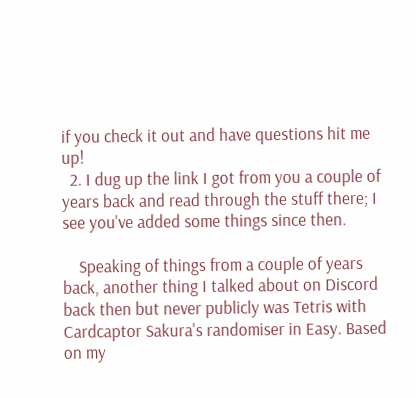if you check it out and have questions hit me up!
  2. I dug up the link I got from you a couple of years back and read through the stuff there; I see you've added some things since then.

    Speaking of things from a couple of years back, another thing I talked about on Discord back then but never publicly was Tetris with Cardcaptor Sakura's randomiser in Easy. Based on my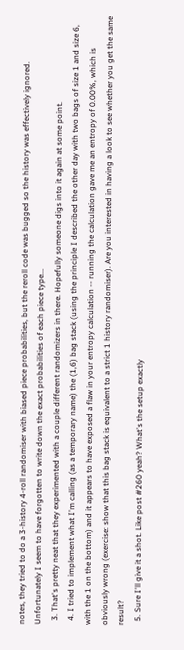notes, they tried to do a 3-history 4-roll randomiser with biased piece probabilities, but the reroll code was bugged so the history was effectively ignored. Unfortunately I seem to have forgotten to write down the exact probabilities of each piece type...
  3. That's pretty neat that they experimented with a couple different randomizers in there. Hopefully someone digs into it again at some point.
  4. I tried to implement what I'm calling (as a temporary name) the (1,6) bag stack (using the principle I described the other day with two bags of size 1 and size 6, with the 1 on the bottom) and it appears to have exposed a flaw in your entropy calculation -- running the calculation gave me an entropy of 0.00%, which is obviously wrong (exercise: show that this bag stack is equivalent to a strict 1 history randomiser). Are you interested in having a look to see whether you get the same result?
  5. Sure I'll give it a shot. Like post #260 yeah? What's the setup exactly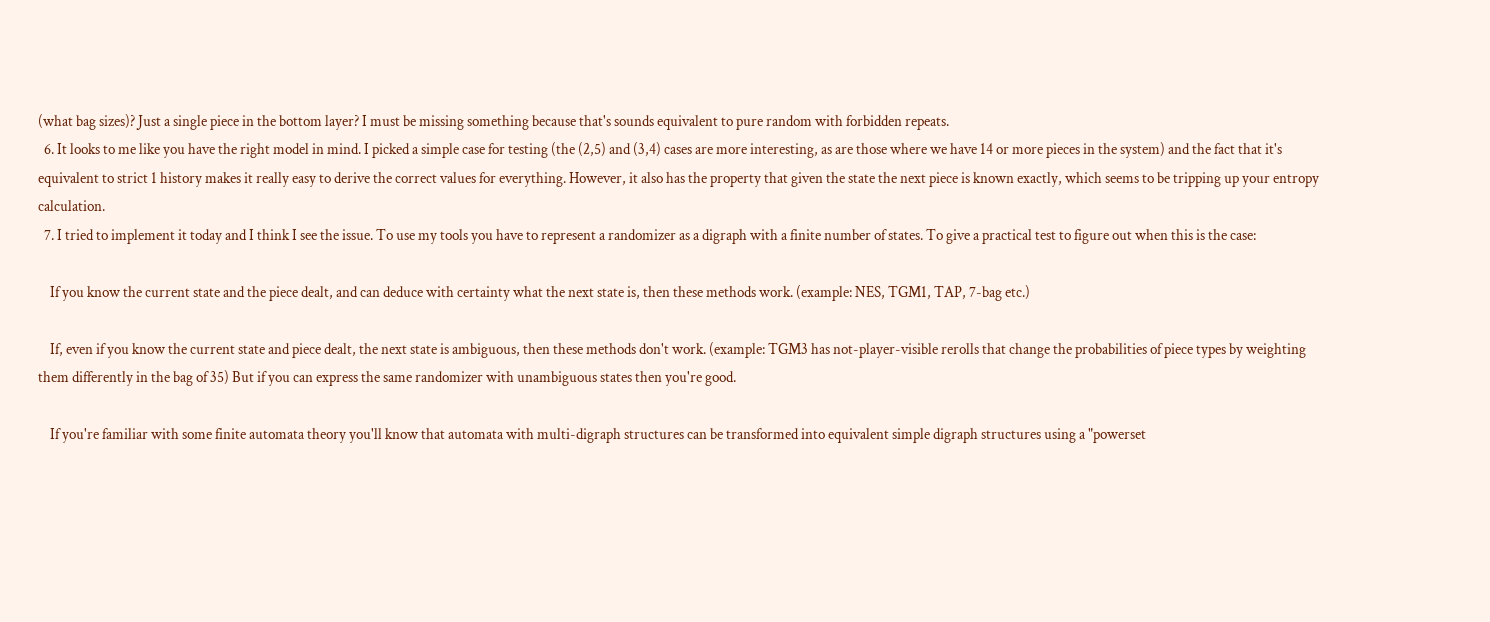(what bag sizes)? Just a single piece in the bottom layer? I must be missing something because that's sounds equivalent to pure random with forbidden repeats.
  6. It looks to me like you have the right model in mind. I picked a simple case for testing (the (2,5) and (3,4) cases are more interesting, as are those where we have 14 or more pieces in the system) and the fact that it's equivalent to strict 1 history makes it really easy to derive the correct values for everything. However, it also has the property that given the state the next piece is known exactly, which seems to be tripping up your entropy calculation.
  7. I tried to implement it today and I think I see the issue. To use my tools you have to represent a randomizer as a digraph with a finite number of states. To give a practical test to figure out when this is the case:

    If you know the current state and the piece dealt, and can deduce with certainty what the next state is, then these methods work. (example: NES, TGM1, TAP, 7-bag etc.)

    If, even if you know the current state and piece dealt, the next state is ambiguous, then these methods don't work. (example: TGM3 has not-player-visible rerolls that change the probabilities of piece types by weighting them differently in the bag of 35) But if you can express the same randomizer with unambiguous states then you're good.

    If you're familiar with some finite automata theory you'll know that automata with multi-digraph structures can be transformed into equivalent simple digraph structures using a "powerset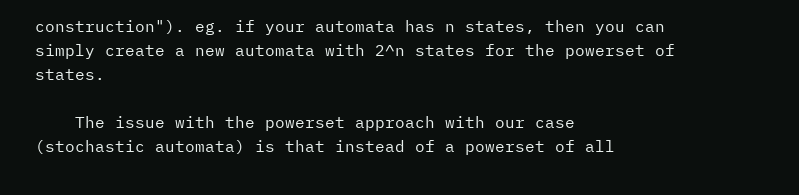construction"). eg. if your automata has n states, then you can simply create a new automata with 2^n states for the powerset of states.

    The issue with the powerset approach with our case (stochastic automata) is that instead of a powerset of all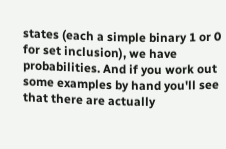states (each a simple binary 1 or 0 for set inclusion), we have probabilities. And if you work out some examples by hand you'll see that there are actually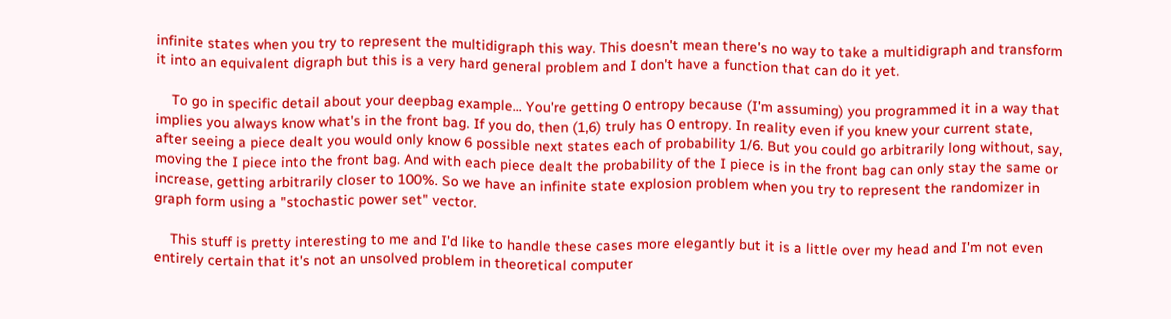infinite states when you try to represent the multidigraph this way. This doesn't mean there's no way to take a multidigraph and transform it into an equivalent digraph but this is a very hard general problem and I don't have a function that can do it yet.

    To go in specific detail about your deepbag example... You're getting 0 entropy because (I'm assuming) you programmed it in a way that implies you always know what's in the front bag. If you do, then (1,6) truly has 0 entropy. In reality even if you knew your current state, after seeing a piece dealt you would only know 6 possible next states each of probability 1/6. But you could go arbitrarily long without, say, moving the I piece into the front bag. And with each piece dealt the probability of the I piece is in the front bag can only stay the same or increase, getting arbitrarily closer to 100%. So we have an infinite state explosion problem when you try to represent the randomizer in graph form using a "stochastic power set" vector.

    This stuff is pretty interesting to me and I'd like to handle these cases more elegantly but it is a little over my head and I'm not even entirely certain that it's not an unsolved problem in theoretical computer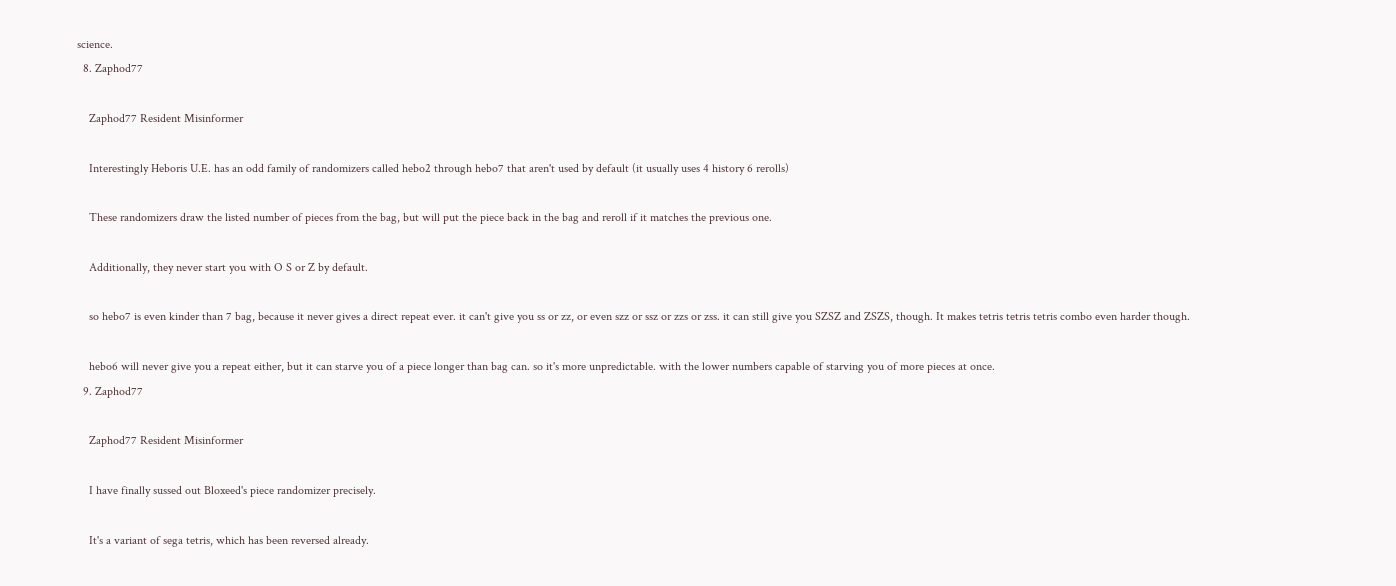science.
  8. Zaphod77

    Zaphod77 Resident Misinformer

    Interestingly Heboris U.E. has an odd family of randomizers called hebo2 through hebo7 that aren't used by default (it usually uses 4 history 6 rerolls)

    These randomizers draw the listed number of pieces from the bag, but will put the piece back in the bag and reroll if it matches the previous one.

    Additionally, they never start you with O S or Z by default.

    so hebo7 is even kinder than 7 bag, because it never gives a direct repeat ever. it can't give you ss or zz, or even szz or ssz or zzs or zss. it can still give you SZSZ and ZSZS, though. It makes tetris tetris tetris combo even harder though.

    hebo6 will never give you a repeat either, but it can starve you of a piece longer than bag can. so it's more unpredictable. with the lower numbers capable of starving you of more pieces at once.
  9. Zaphod77

    Zaphod77 Resident Misinformer

    I have finally sussed out Bloxeed's piece randomizer precisely.

    It's a variant of sega tetris, which has been reversed already.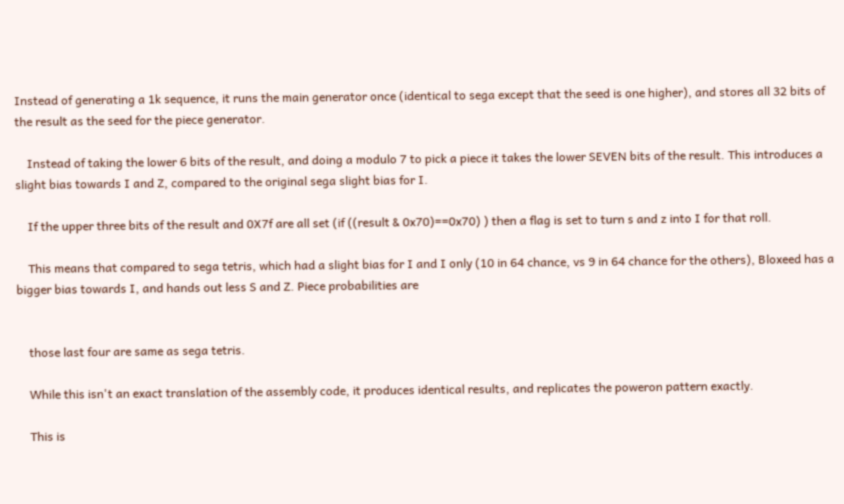Instead of generating a 1k sequence, it runs the main generator once (identical to sega except that the seed is one higher), and stores all 32 bits of the result as the seed for the piece generator.

    Instead of taking the lower 6 bits of the result, and doing a modulo 7 to pick a piece it takes the lower SEVEN bits of the result. This introduces a slight bias towards I and Z, compared to the original sega slight bias for I.

    If the upper three bits of the result and 0X7f are all set (if ((result & 0x70)==0x70) ) then a flag is set to turn s and z into I for that roll.

    This means that compared to sega tetris, which had a slight bias for I and I only (10 in 64 chance, vs 9 in 64 chance for the others), Bloxeed has a bigger bias towards I, and hands out less S and Z. Piece probabilities are


    those last four are same as sega tetris.

    While this isn't an exact translation of the assembly code, it produces identical results, and replicates the poweron pattern exactly.

    This is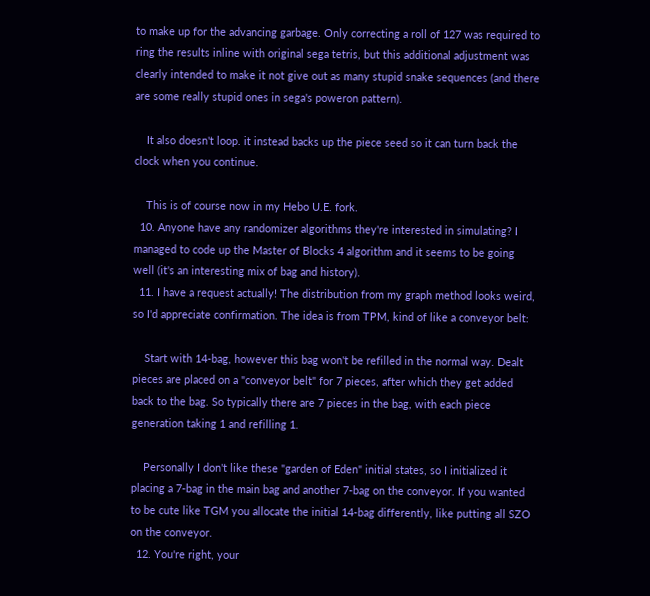to make up for the advancing garbage. Only correcting a roll of 127 was required to ring the results inline with original sega tetris, but this additional adjustment was clearly intended to make it not give out as many stupid snake sequences (and there are some really stupid ones in sega's poweron pattern).

    It also doesn't loop. it instead backs up the piece seed so it can turn back the clock when you continue.

    This is of course now in my Hebo U.E. fork.
  10. Anyone have any randomizer algorithms they're interested in simulating? I managed to code up the Master of Blocks 4 algorithm and it seems to be going well (it's an interesting mix of bag and history).
  11. I have a request actually! The distribution from my graph method looks weird, so I'd appreciate confirmation. The idea is from TPM, kind of like a conveyor belt:

    Start with 14-bag, however this bag won't be refilled in the normal way. Dealt pieces are placed on a "conveyor belt" for 7 pieces, after which they get added back to the bag. So typically there are 7 pieces in the bag, with each piece generation taking 1 and refilling 1.

    Personally I don't like these "garden of Eden" initial states, so I initialized it placing a 7-bag in the main bag and another 7-bag on the conveyor. If you wanted to be cute like TGM you allocate the initial 14-bag differently, like putting all SZO on the conveyor.
  12. You're right, your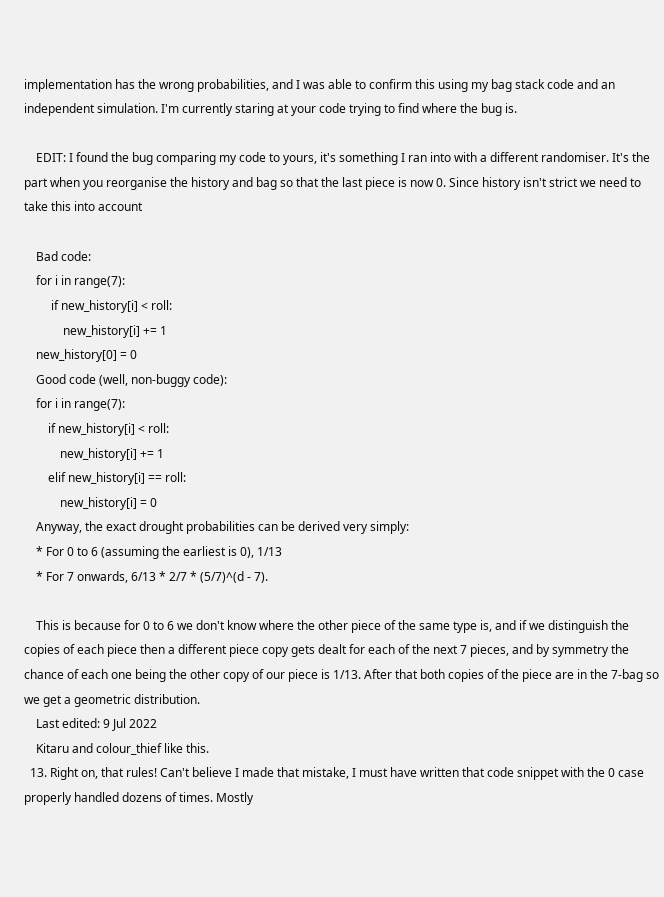implementation has the wrong probabilities, and I was able to confirm this using my bag stack code and an independent simulation. I'm currently staring at your code trying to find where the bug is.

    EDIT: I found the bug comparing my code to yours, it's something I ran into with a different randomiser. It's the part when you reorganise the history and bag so that the last piece is now 0. Since history isn't strict we need to take this into account

    Bad code:
    for i in range(7):
         if new_history[i] < roll:
             new_history[i] += 1
    new_history[0] = 0
    Good code (well, non-buggy code):
    for i in range(7):
        if new_history[i] < roll:
            new_history[i] += 1
        elif new_history[i] == roll:
            new_history[i] = 0
    Anyway, the exact drought probabilities can be derived very simply:
    * For 0 to 6 (assuming the earliest is 0), 1/13
    * For 7 onwards, 6/13 * 2/7 * (5/7)^(d - 7).

    This is because for 0 to 6 we don't know where the other piece of the same type is, and if we distinguish the copies of each piece then a different piece copy gets dealt for each of the next 7 pieces, and by symmetry the chance of each one being the other copy of our piece is 1/13. After that both copies of the piece are in the 7-bag so we get a geometric distribution.
    Last edited: 9 Jul 2022
    Kitaru and colour_thief like this.
  13. Right on, that rules! Can't believe I made that mistake, I must have written that code snippet with the 0 case properly handled dozens of times. Mostly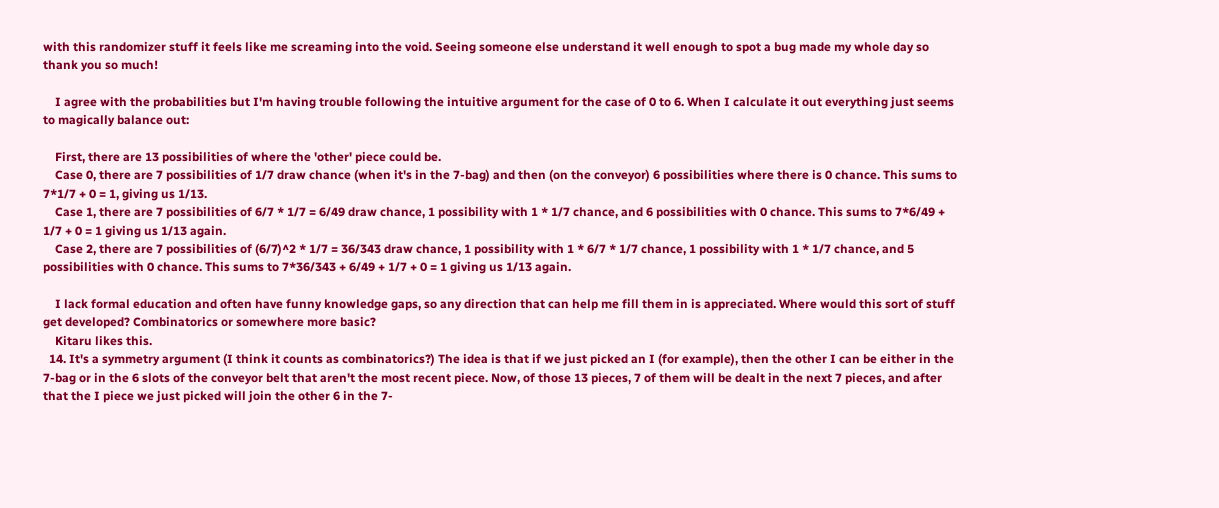with this randomizer stuff it feels like me screaming into the void. Seeing someone else understand it well enough to spot a bug made my whole day so thank you so much!

    I agree with the probabilities but I'm having trouble following the intuitive argument for the case of 0 to 6. When I calculate it out everything just seems to magically balance out:

    First, there are 13 possibilities of where the 'other' piece could be.
    Case 0, there are 7 possibilities of 1/7 draw chance (when it's in the 7-bag) and then (on the conveyor) 6 possibilities where there is 0 chance. This sums to 7*1/7 + 0 = 1, giving us 1/13.
    Case 1, there are 7 possibilities of 6/7 * 1/7 = 6/49 draw chance, 1 possibility with 1 * 1/7 chance, and 6 possibilities with 0 chance. This sums to 7*6/49 + 1/7 + 0 = 1 giving us 1/13 again.
    Case 2, there are 7 possibilities of (6/7)^2 * 1/7 = 36/343 draw chance, 1 possibility with 1 * 6/7 * 1/7 chance, 1 possibility with 1 * 1/7 chance, and 5 possibilities with 0 chance. This sums to 7*36/343 + 6/49 + 1/7 + 0 = 1 giving us 1/13 again.

    I lack formal education and often have funny knowledge gaps, so any direction that can help me fill them in is appreciated. Where would this sort of stuff get developed? Combinatorics or somewhere more basic?
    Kitaru likes this.
  14. It's a symmetry argument (I think it counts as combinatorics?) The idea is that if we just picked an I (for example), then the other I can be either in the 7-bag or in the 6 slots of the conveyor belt that aren't the most recent piece. Now, of those 13 pieces, 7 of them will be dealt in the next 7 pieces, and after that the I piece we just picked will join the other 6 in the 7-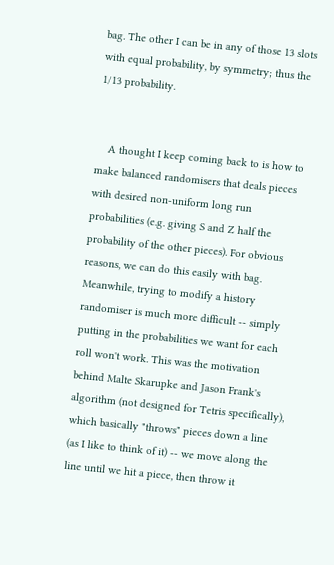bag. The other I can be in any of those 13 slots with equal probability, by symmetry; thus the 1/13 probability.


    A thought I keep coming back to is how to make balanced randomisers that deals pieces with desired non-uniform long run probabilities (e.g. giving S and Z half the probability of the other pieces). For obvious reasons, we can do this easily with bag. Meanwhile, trying to modify a history randomiser is much more difficult -- simply putting in the probabilities we want for each roll won't work. This was the motivation behind Malte Skarupke and Jason Frank's algorithm (not designed for Tetris specifically), which basically "throws" pieces down a line (as I like to think of it) -- we move along the line until we hit a piece, then throw it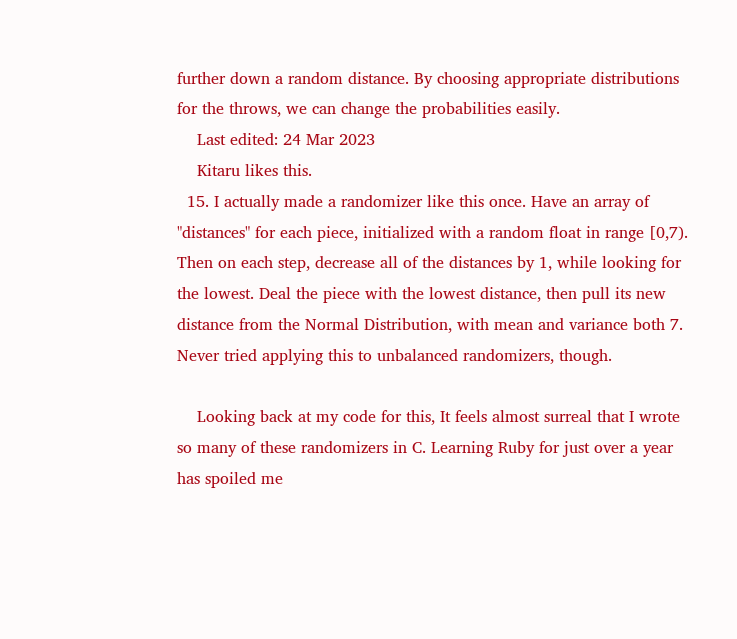further down a random distance. By choosing appropriate distributions for the throws, we can change the probabilities easily.
    Last edited: 24 Mar 2023
    Kitaru likes this.
  15. I actually made a randomizer like this once. Have an array of "distances" for each piece, initialized with a random float in range [0,7). Then on each step, decrease all of the distances by 1, while looking for the lowest. Deal the piece with the lowest distance, then pull its new distance from the Normal Distribution, with mean and variance both 7. Never tried applying this to unbalanced randomizers, though.

    Looking back at my code for this, It feels almost surreal that I wrote so many of these randomizers in C. Learning Ruby for just over a year has spoiled me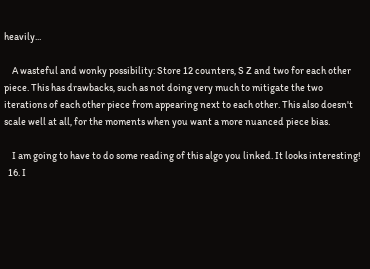heavily...

    A wasteful and wonky possibility: Store 12 counters, S Z and two for each other piece. This has drawbacks, such as not doing very much to mitigate the two iterations of each other piece from appearing next to each other. This also doesn't scale well at all, for the moments when you want a more nuanced piece bias.

    I am going to have to do some reading of this algo you linked. It looks interesting!
  16. I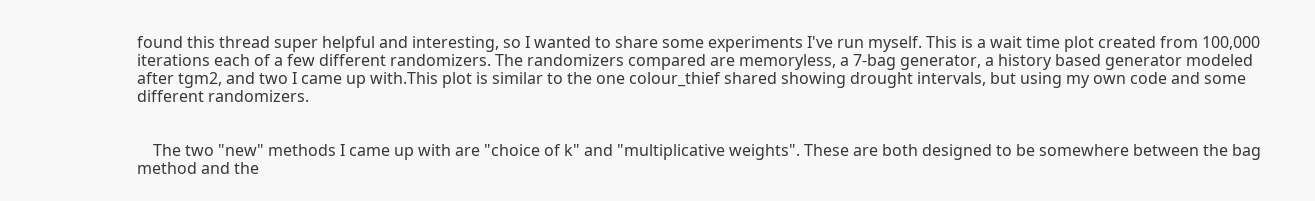found this thread super helpful and interesting, so I wanted to share some experiments I've run myself. This is a wait time plot created from 100,000 iterations each of a few different randomizers. The randomizers compared are memoryless, a 7-bag generator, a history based generator modeled after tgm2, and two I came up with.This plot is similar to the one colour_thief shared showing drought intervals, but using my own code and some different randomizers.


    The two "new" methods I came up with are "choice of k" and "multiplicative weights". These are both designed to be somewhere between the bag method and the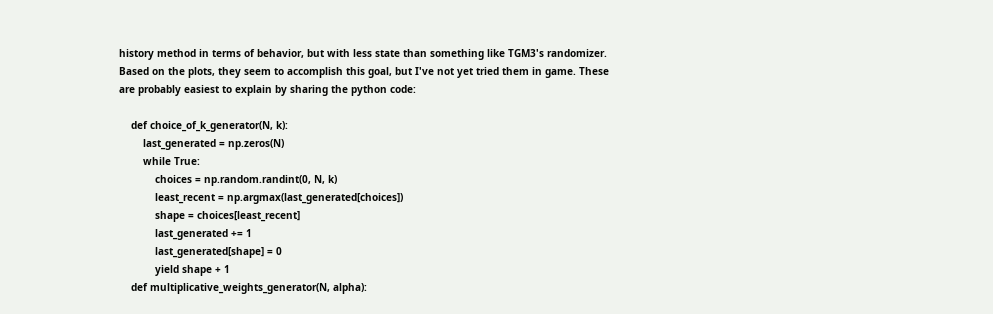history method in terms of behavior, but with less state than something like TGM3's randomizer. Based on the plots, they seem to accomplish this goal, but I've not yet tried them in game. These are probably easiest to explain by sharing the python code:

    def choice_of_k_generator(N, k):
        last_generated = np.zeros(N)
        while True:
            choices = np.random.randint(0, N, k)
            least_recent = np.argmax(last_generated[choices])
            shape = choices[least_recent]
            last_generated += 1
            last_generated[shape] = 0
            yield shape + 1
    def multiplicative_weights_generator(N, alpha):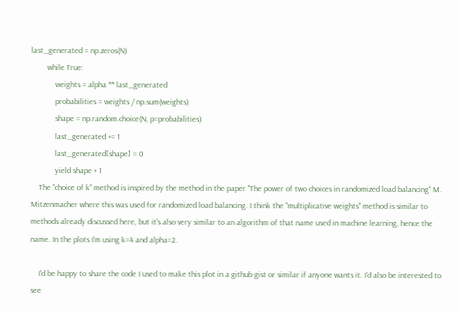last_generated = np.zeros(N)
        while True:
            weights = alpha ** last_generated
            probabilities = weights / np.sum(weights)
            shape = np.random.choice(N, p=probabilities)
            last_generated += 1
            last_generated[shape] = 0
            yield shape + 1
    The "choice of k" method is inspired by the method in the paper "The power of two choices in randomized load balancing" M. Mitzenmacher where this was used for randomized load balancing. I think the "multiplicative weights" method is similar to methods already discussed here, but it's also very similar to an algorithm of that name used in machine learning, hence the name. In the plots I'm using k=4 and alpha=2.

    I'd be happy to share the code I used to make this plot in a github gist or similar if anyone wants it. I'd also be interested to see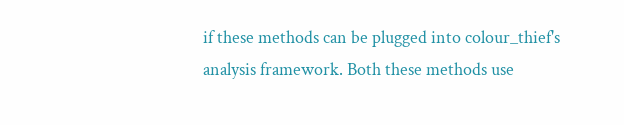if these methods can be plugged into colour_thief's analysis framework. Both these methods use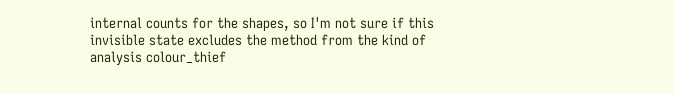internal counts for the shapes, so I'm not sure if this invisible state excludes the method from the kind of analysis colour_thief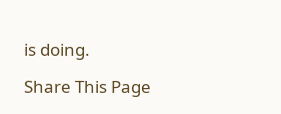is doing.

Share This Page